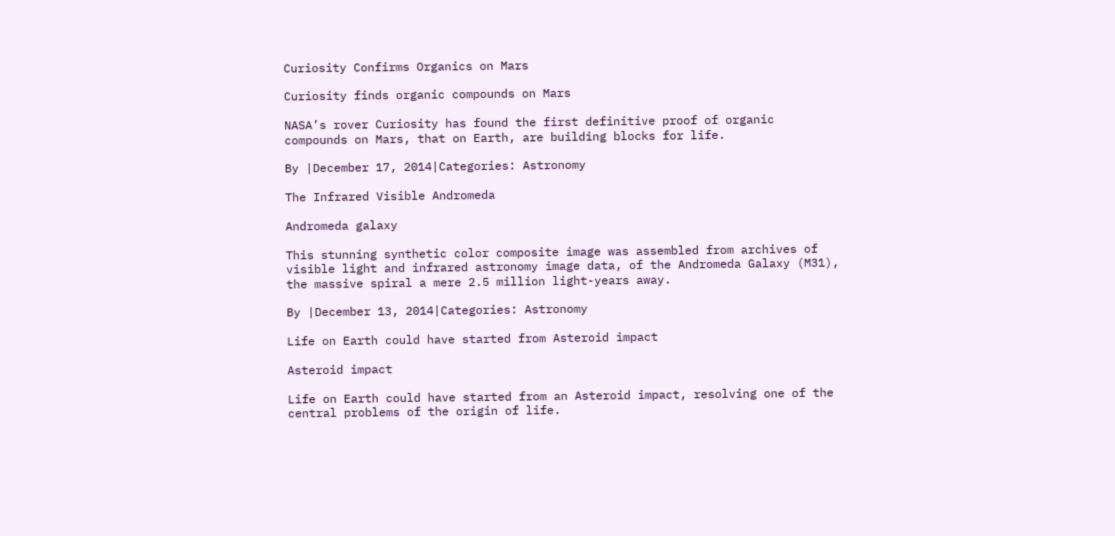Curiosity Confirms Organics on Mars

Curiosity finds organic compounds on Mars

NASA’s rover Curiosity has found the first definitive proof of organic compounds on Mars, that on Earth, are building blocks for life.

By |December 17, 2014|Categories: Astronomy

The Infrared Visible Andromeda

Andromeda galaxy

This stunning synthetic color composite image was assembled from archives of visible light and infrared astronomy image data, of the Andromeda Galaxy (M31), the massive spiral a mere 2.5 million light-years away.

By |December 13, 2014|Categories: Astronomy

Life on Earth could have started from Asteroid impact

Asteroid impact

Life on Earth could have started from an Asteroid impact, resolving one of the central problems of the origin of life.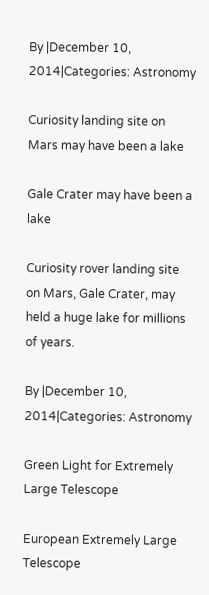By |December 10, 2014|Categories: Astronomy

Curiosity landing site on Mars may have been a lake

Gale Crater may have been a lake

Curiosity rover landing site on Mars, Gale Crater, may held a huge lake for millions of years.

By |December 10, 2014|Categories: Astronomy

Green Light for Extremely Large Telescope

European Extremely Large Telescope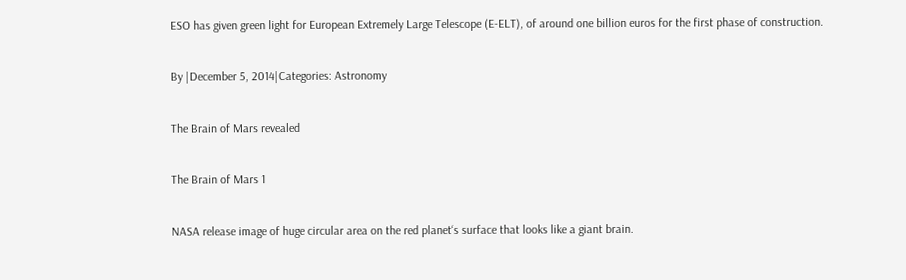ESO has given green light for European Extremely Large Telescope (E-ELT), of around one billion euros for the first phase of construction.

By |December 5, 2014|Categories: Astronomy

The Brain of Mars revealed

The Brain of Mars 1

NASA release image of huge circular area on the red planet‘s surface that looks like a giant brain.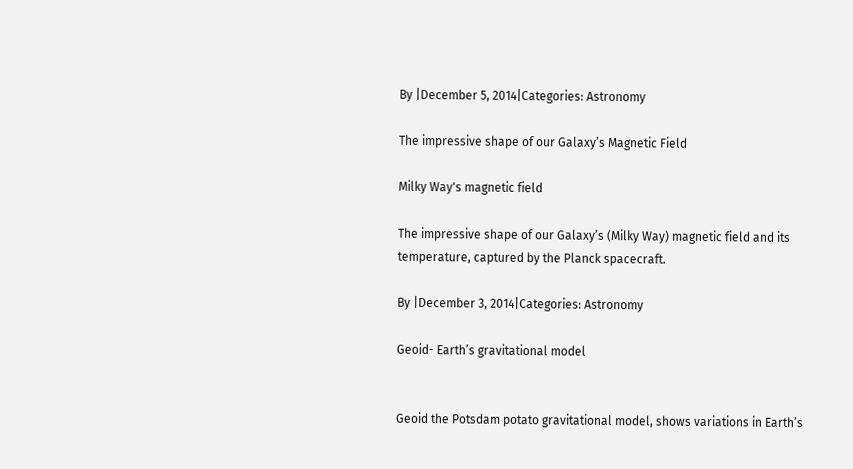By |December 5, 2014|Categories: Astronomy

The impressive shape of our Galaxy’s Magnetic Field

Milky Way's magnetic field

The impressive shape of our Galaxy’s (Milky Way) magnetic field and its temperature, captured by the Planck spacecraft.

By |December 3, 2014|Categories: Astronomy

Geoid- Earth’s gravitational model


Geoid the Potsdam potato gravitational model, shows variations in Earth’s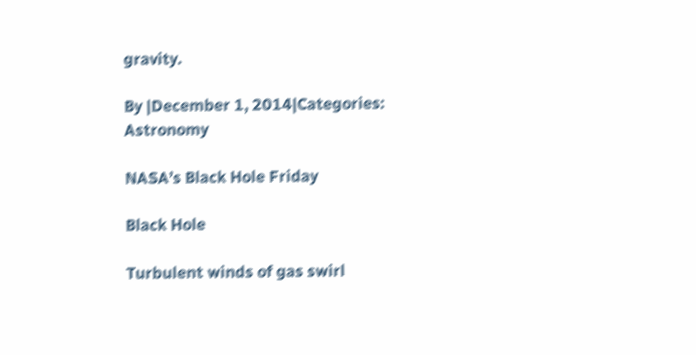gravity.

By |December 1, 2014|Categories: Astronomy

NASA’s Black Hole Friday

Black Hole

Turbulent winds of gas swirl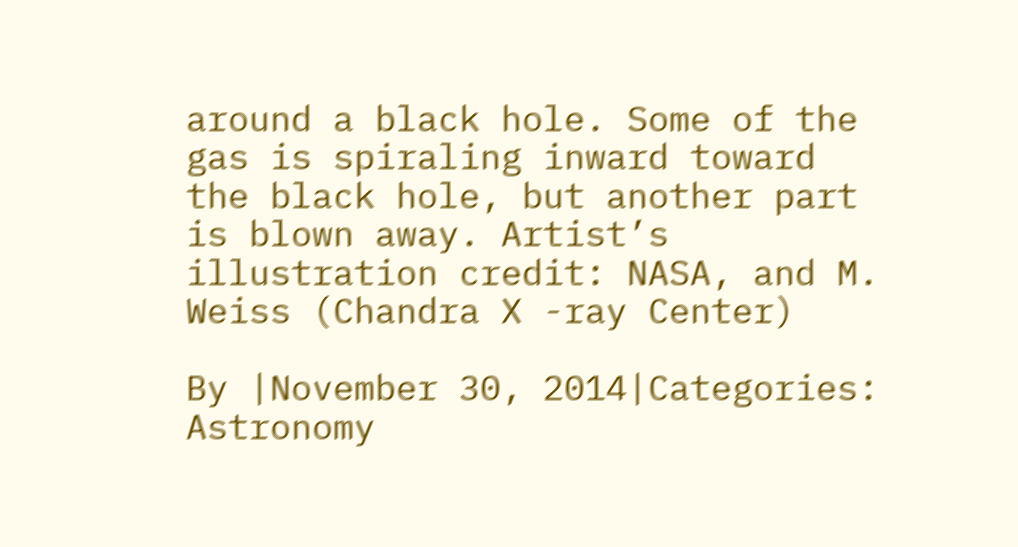around a black hole. Some of the gas is spiraling inward toward the black hole, but another part is blown away. Artist’s illustration credit: NASA, and M. Weiss (Chandra X -ray Center)

By |November 30, 2014|Categories: Astronomy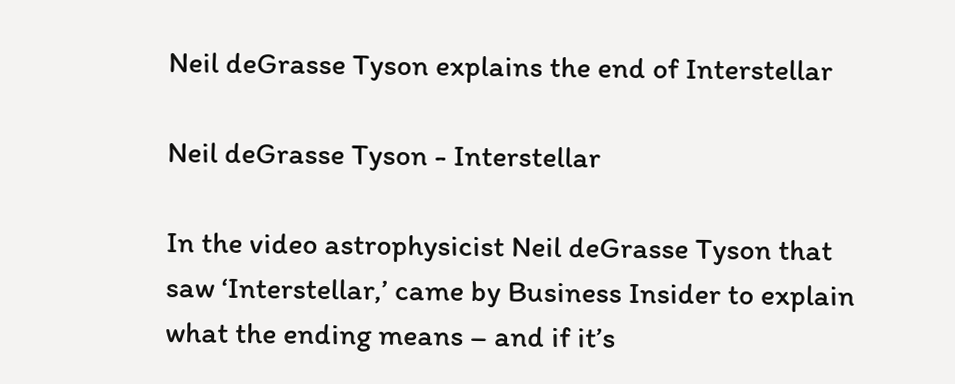Neil deGrasse Tyson explains the end of Interstellar

Neil deGrasse Tyson - Interstellar

In the video astrophysicist Neil deGrasse Tyson that saw ‘Interstellar,’ came by Business Insider to explain what the ending means – and if it’s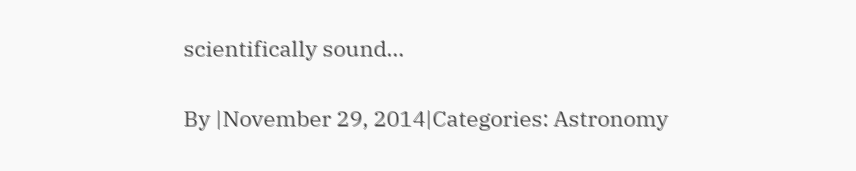scientifically sound…

By |November 29, 2014|Categories: Astronomy